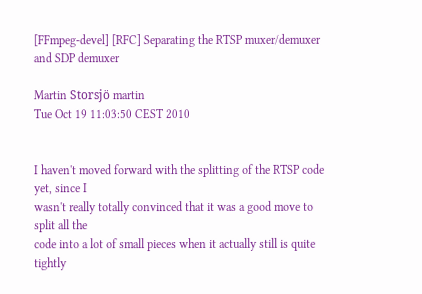[FFmpeg-devel] [RFC] Separating the RTSP muxer/demuxer and SDP demuxer

Martin Storsjö martin
Tue Oct 19 11:03:50 CEST 2010


I haven't moved forward with the splitting of the RTSP code yet, since I
wasn't really totally convinced that it was a good move to split all the
code into a lot of small pieces when it actually still is quite tightly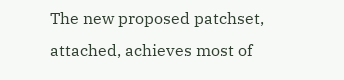The new proposed patchset, attached, achieves most of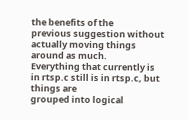the benefits of the
previous suggestion without actually moving things around as much.
Everything that currently is in rtsp.c still is in rtsp.c, but things are
grouped into logical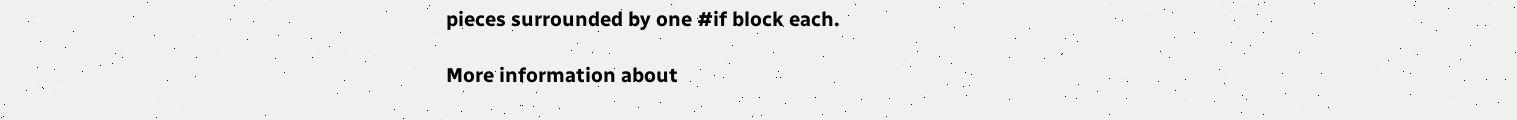pieces surrounded by one #if block each.

More information about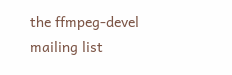the ffmpeg-devel mailing list